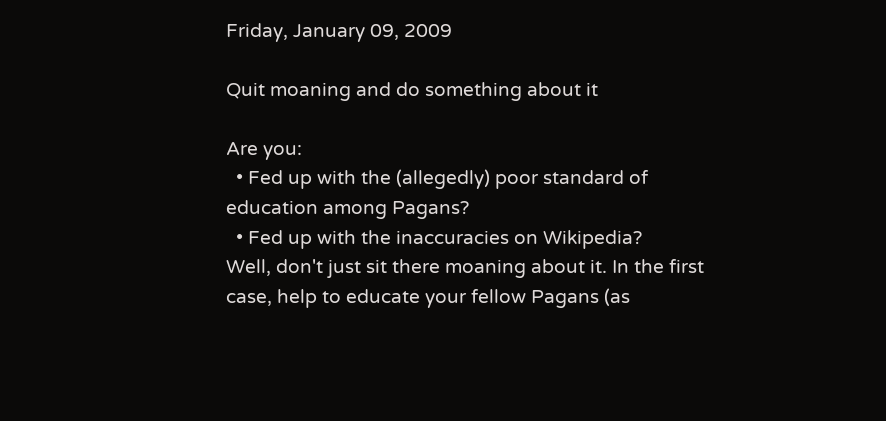Friday, January 09, 2009

Quit moaning and do something about it

Are you:
  • Fed up with the (allegedly) poor standard of education among Pagans?
  • Fed up with the inaccuracies on Wikipedia?
Well, don't just sit there moaning about it. In the first case, help to educate your fellow Pagans (as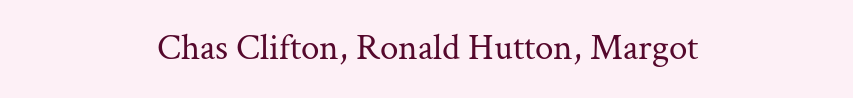Chas Clifton, Ronald Hutton, Margot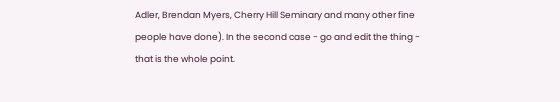Adler, Brendan Myers, Cherry Hill Seminary and many other fine people have done). In the second case - go and edit the thing - that is the whole point.